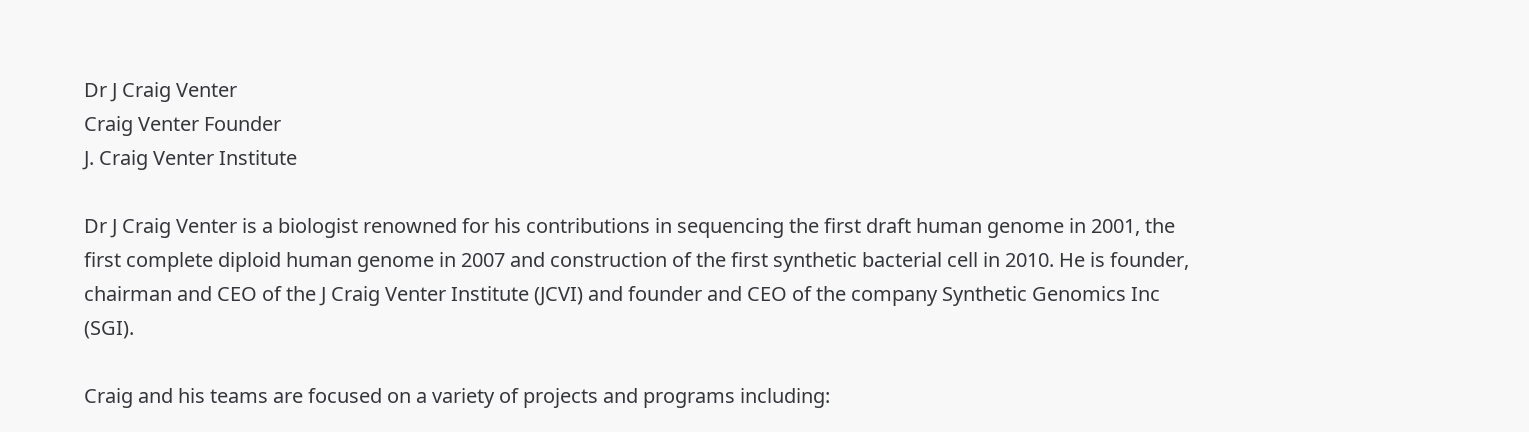Dr J Craig Venter
Craig Venter Founder
J. Craig Venter Institute

Dr J Craig Venter is a biologist renowned for his contributions in sequencing the first draft human genome in 2001, the first complete diploid human genome in 2007 and construction of the first synthetic bacterial cell in 2010. He is founder, chairman and CEO of the J Craig Venter Institute (JCVI) and founder and CEO of the company Synthetic Genomics Inc (SGI).

Craig and his teams are focused on a variety of projects and programs including: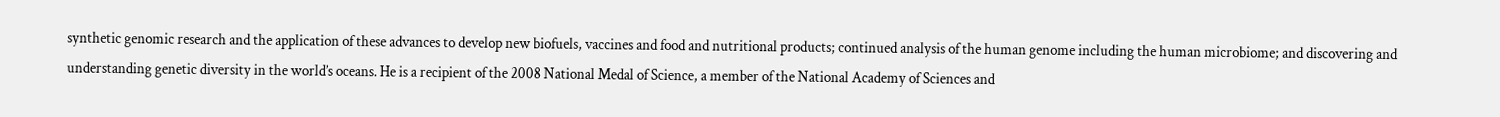synthetic genomic research and the application of these advances to develop new biofuels, vaccines and food and nutritional products; continued analysis of the human genome including the human microbiome; and discovering and understanding genetic diversity in the world’s oceans. He is a recipient of the 2008 National Medal of Science, a member of the National Academy of Sciences and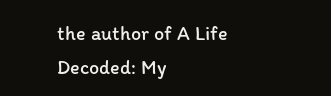the author of A Life Decoded: My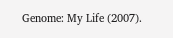Genome: My Life (2007).